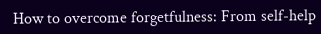How to overcome forgetfulness: From self-help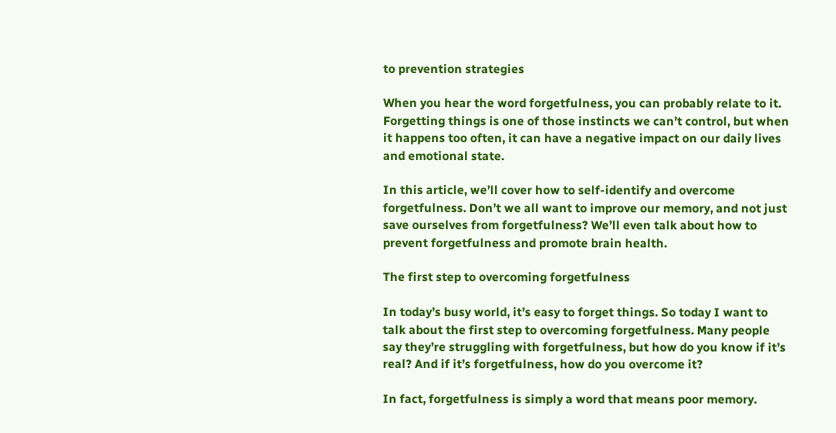to prevention strategies

When you hear the word forgetfulness, you can probably relate to it. Forgetting things is one of those instincts we can’t control, but when it happens too often, it can have a negative impact on our daily lives and emotional state.

In this article, we’ll cover how to self-identify and overcome forgetfulness. Don’t we all want to improve our memory, and not just save ourselves from forgetfulness? We’ll even talk about how to prevent forgetfulness and promote brain health.

The first step to overcoming forgetfulness

In today’s busy world, it’s easy to forget things. So today I want to talk about the first step to overcoming forgetfulness. Many people say they’re struggling with forgetfulness, but how do you know if it’s real? And if it’s forgetfulness, how do you overcome it?

In fact, forgetfulness is simply a word that means poor memory.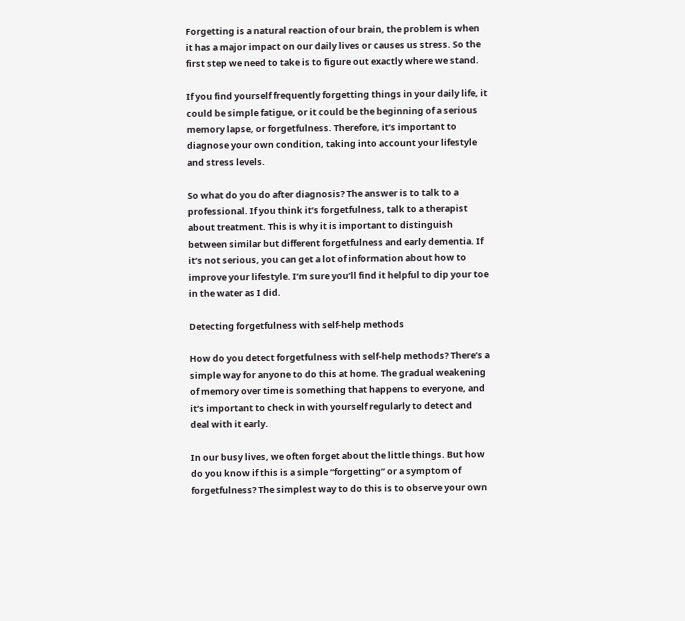Forgetting is a natural reaction of our brain, the problem is when it has a major impact on our daily lives or causes us stress. So the first step we need to take is to figure out exactly where we stand.

If you find yourself frequently forgetting things in your daily life, it could be simple fatigue, or it could be the beginning of a serious memory lapse, or forgetfulness. Therefore, it’s important to diagnose your own condition, taking into account your lifestyle and stress levels.

So what do you do after diagnosis? The answer is to talk to a professional. If you think it’s forgetfulness, talk to a therapist about treatment. This is why it is important to distinguish between similar but different forgetfulness and early dementia. If it’s not serious, you can get a lot of information about how to improve your lifestyle. I’m sure you’ll find it helpful to dip your toe in the water as I did.

Detecting forgetfulness with self-help methods

How do you detect forgetfulness with self-help methods? There’s a simple way for anyone to do this at home. The gradual weakening of memory over time is something that happens to everyone, and it’s important to check in with yourself regularly to detect and deal with it early.

In our busy lives, we often forget about the little things. But how do you know if this is a simple “forgetting” or a symptom of forgetfulness? The simplest way to do this is to observe your own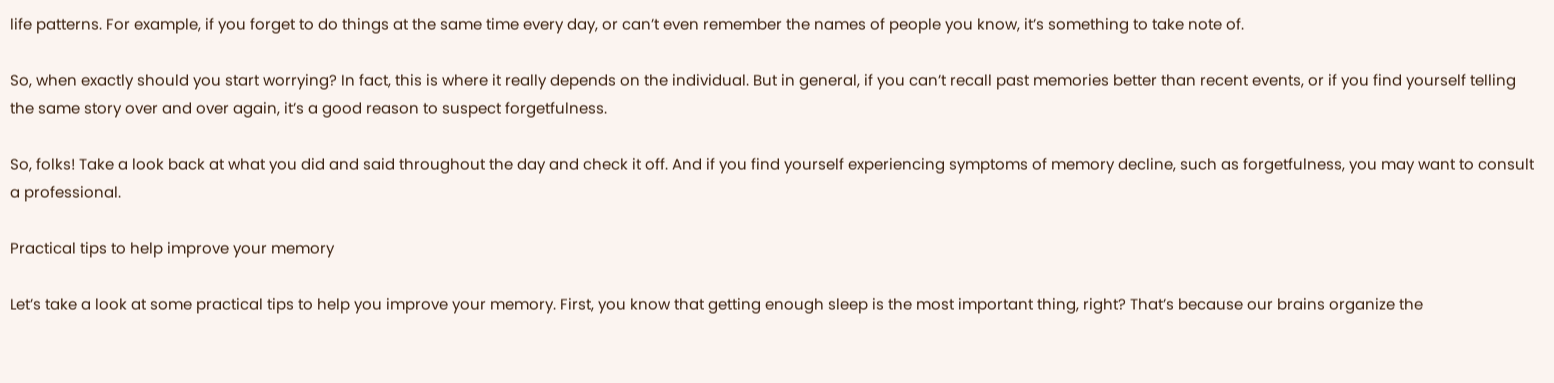life patterns. For example, if you forget to do things at the same time every day, or can’t even remember the names of people you know, it’s something to take note of.

So, when exactly should you start worrying? In fact, this is where it really depends on the individual. But in general, if you can’t recall past memories better than recent events, or if you find yourself telling the same story over and over again, it’s a good reason to suspect forgetfulness.

So, folks! Take a look back at what you did and said throughout the day and check it off. And if you find yourself experiencing symptoms of memory decline, such as forgetfulness, you may want to consult a professional.

Practical tips to help improve your memory

Let’s take a look at some practical tips to help you improve your memory. First, you know that getting enough sleep is the most important thing, right? That’s because our brains organize the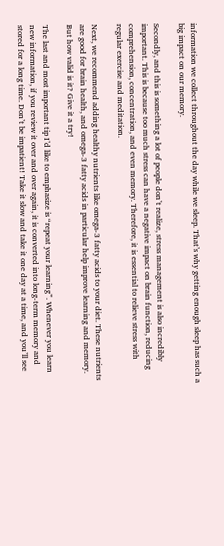information we collect throughout the day while we sleep. That’s why getting enough sleep has such a big impact on our memory.

Secondly, and this is something a lot of people don’t realize, stress management is also incredibly important. This is because too much stress can have a negative impact on brain function, reducing comprehension, concentration, and even memory. Therefore, it is essential to relieve stress with regular exercise and meditation.

Next, we recommend adding healthy nutrients like omega-3 fatty acids to your diet. These nutrients are good for brain health, and omega-3 fatty acids in particular help improve learning and memory. But how valid is it? Give it a try!

The last and most important tip I’d like to emphasize is “repeat your learning”. Whenever you learn new information, if you review it over and over again, it is converted into long-term memory and stored for a long time. Don’t be impatient! Take it slow and take it one day at a time, and you’ll see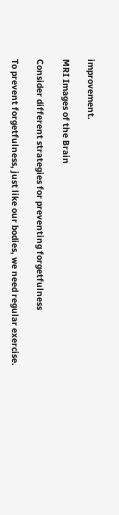improvement.

MRI Images of the Brain

Consider different strategies for preventing forgetfulness

To prevent forgetfulness, just like our bodies, we need regular exercise.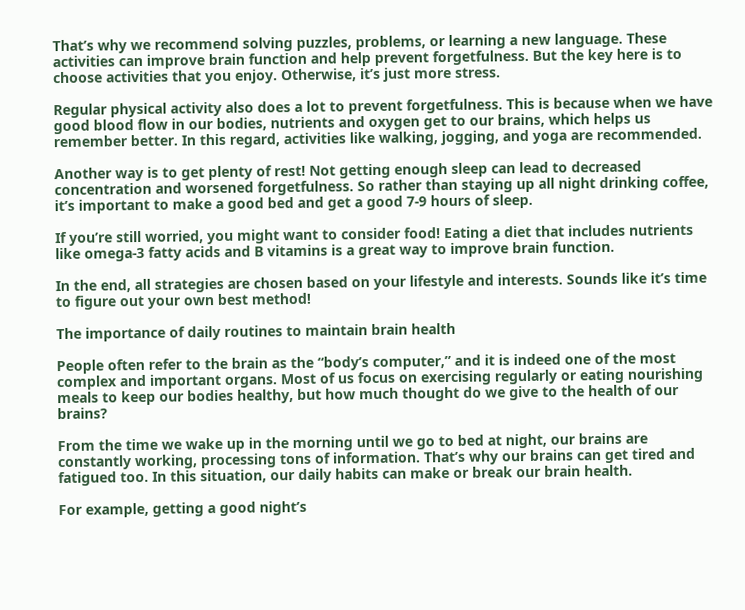That’s why we recommend solving puzzles, problems, or learning a new language. These activities can improve brain function and help prevent forgetfulness. But the key here is to choose activities that you enjoy. Otherwise, it’s just more stress.

Regular physical activity also does a lot to prevent forgetfulness. This is because when we have good blood flow in our bodies, nutrients and oxygen get to our brains, which helps us remember better. In this regard, activities like walking, jogging, and yoga are recommended.

Another way is to get plenty of rest! Not getting enough sleep can lead to decreased concentration and worsened forgetfulness. So rather than staying up all night drinking coffee, it’s important to make a good bed and get a good 7-9 hours of sleep.

If you’re still worried, you might want to consider food! Eating a diet that includes nutrients like omega-3 fatty acids and B vitamins is a great way to improve brain function.

In the end, all strategies are chosen based on your lifestyle and interests. Sounds like it’s time to figure out your own best method!

The importance of daily routines to maintain brain health

People often refer to the brain as the “body’s computer,” and it is indeed one of the most complex and important organs. Most of us focus on exercising regularly or eating nourishing meals to keep our bodies healthy, but how much thought do we give to the health of our brains?

From the time we wake up in the morning until we go to bed at night, our brains are constantly working, processing tons of information. That’s why our brains can get tired and fatigued too. In this situation, our daily habits can make or break our brain health.

For example, getting a good night’s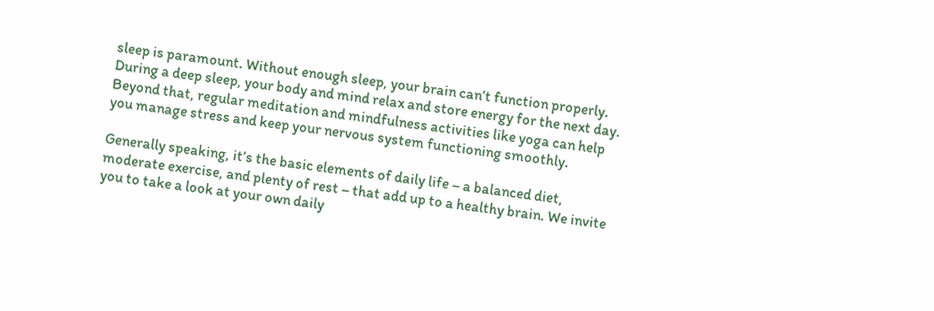sleep is paramount. Without enough sleep, your brain can’t function properly. During a deep sleep, your body and mind relax and store energy for the next day. Beyond that, regular meditation and mindfulness activities like yoga can help you manage stress and keep your nervous system functioning smoothly.

Generally speaking, it’s the basic elements of daily life – a balanced diet, moderate exercise, and plenty of rest – that add up to a healthy brain. We invite you to take a look at your own daily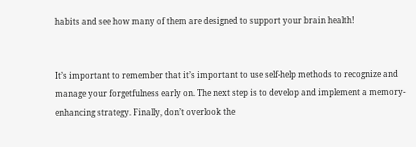habits and see how many of them are designed to support your brain health!


It’s important to remember that it’s important to use self-help methods to recognize and manage your forgetfulness early on. The next step is to develop and implement a memory-enhancing strategy. Finally, don’t overlook the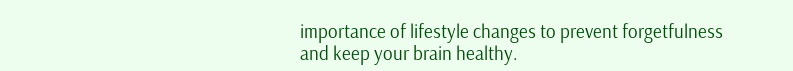importance of lifestyle changes to prevent forgetfulness and keep your brain healthy.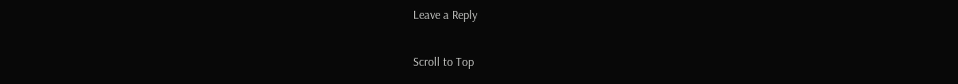Leave a Reply

Scroll to Top